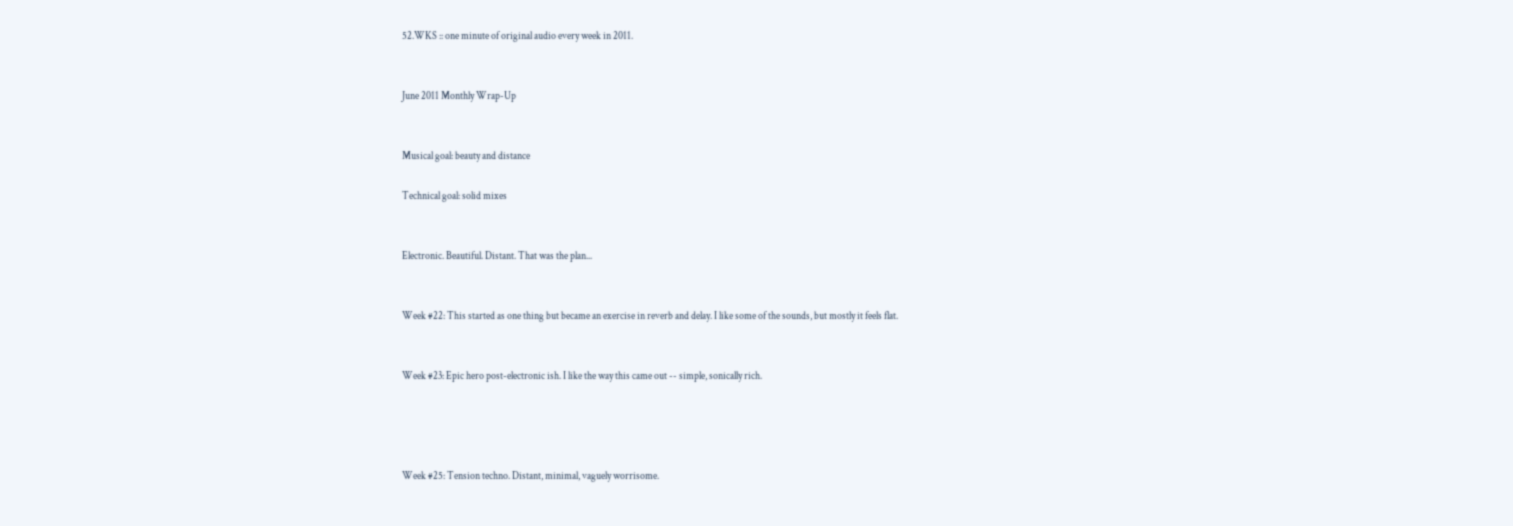52.WKS :: one minute of original audio every week in 2011.


June 2011 Monthly Wrap-Up


Musical goal: beauty and distance

Technical goal: solid mixes


Electronic. Beautiful. Distant. That was the plan...


Week #22: This started as one thing but became an exercise in reverb and delay. I like some of the sounds, but mostly it feels flat.


Week #23: Epic hero post-electronic ish. I like the way this came out -- simple, sonically rich.




Week #25: Tension techno. Distant, minimal, vaguely worrisome.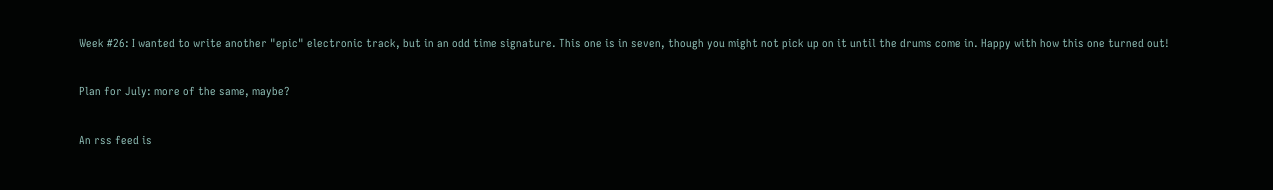Week #26: I wanted to write another "epic" electronic track, but in an odd time signature. This one is in seven, though you might not pick up on it until the drums come in. Happy with how this one turned out!


Plan for July: more of the same, maybe?


An rss feed is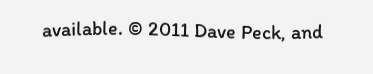available. © 2011 Dave Peck, and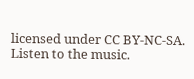licensed under CC BY-NC-SA. Listen to the music.